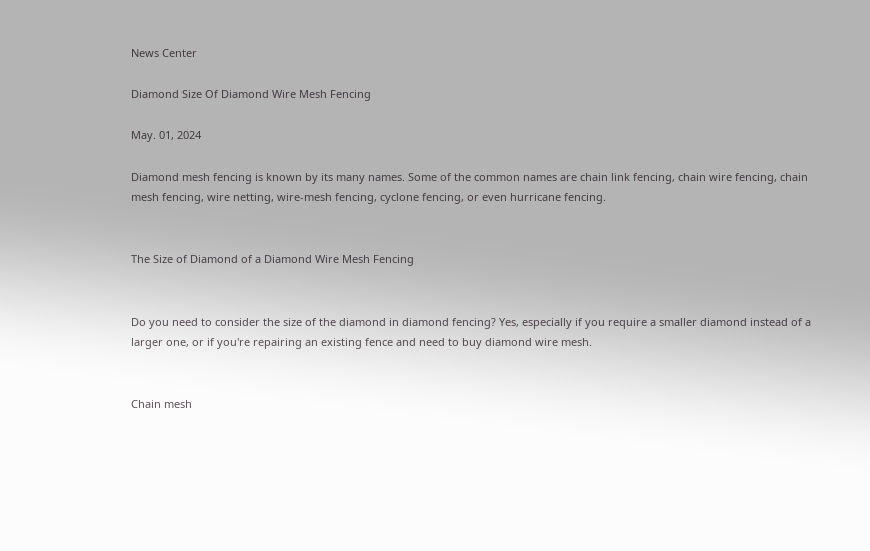News Center

Diamond Size Of Diamond Wire Mesh Fencing

May. 01, 2024

Diamond mesh fencing is known by its many names. Some of the common names are chain link fencing, chain wire fencing, chain mesh fencing, wire netting, wire-mesh fencing, cyclone fencing, or even hurricane fencing.


The Size of Diamond of a Diamond Wire Mesh Fencing


Do you need to consider the size of the diamond in diamond fencing? Yes, especially if you require a smaller diamond instead of a larger one, or if you're repairing an existing fence and need to buy diamond wire mesh.


Chain mesh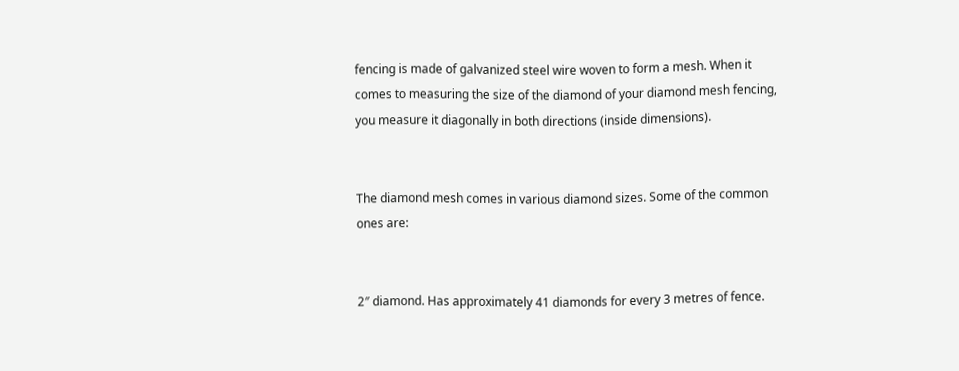fencing is made of galvanized steel wire woven to form a mesh. When it comes to measuring the size of the diamond of your diamond mesh fencing, you measure it diagonally in both directions (inside dimensions).


The diamond mesh comes in various diamond sizes. Some of the common ones are:


2″ diamond. Has approximately 41 diamonds for every 3 metres of fence.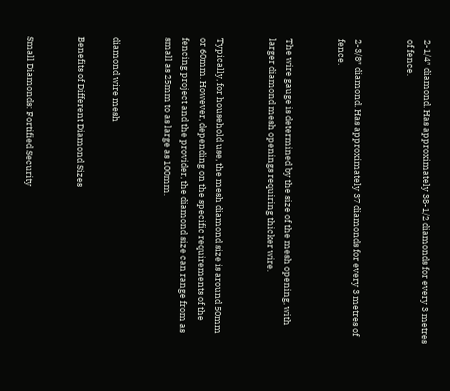2-1/4″ diamond. Has approximately 38-1/2 diamonds for every 3 metres of fence.


2-3/8″ diamond. Has approximately 37 diamonds for every 3 metres of fence.


The wire gauge is determined by the size of the mesh opening, with larger diamond mesh openings requiring thicker wire.


Typically, for household use, the mesh diamond size is around 50mm or 60mm. However, depending on the specific requirements of the fencing project and the provider, the diamond size can range from as small as 25mm to as large as 100mm.


diamond wire mesh

Benefits of Different Diamond Sizes


Small Diamonds: Fortified Security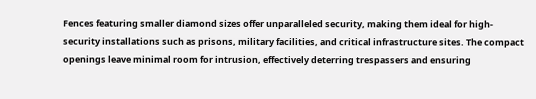Fences featuring smaller diamond sizes offer unparalleled security, making them ideal for high-security installations such as prisons, military facilities, and critical infrastructure sites. The compact openings leave minimal room for intrusion, effectively deterring trespassers and ensuring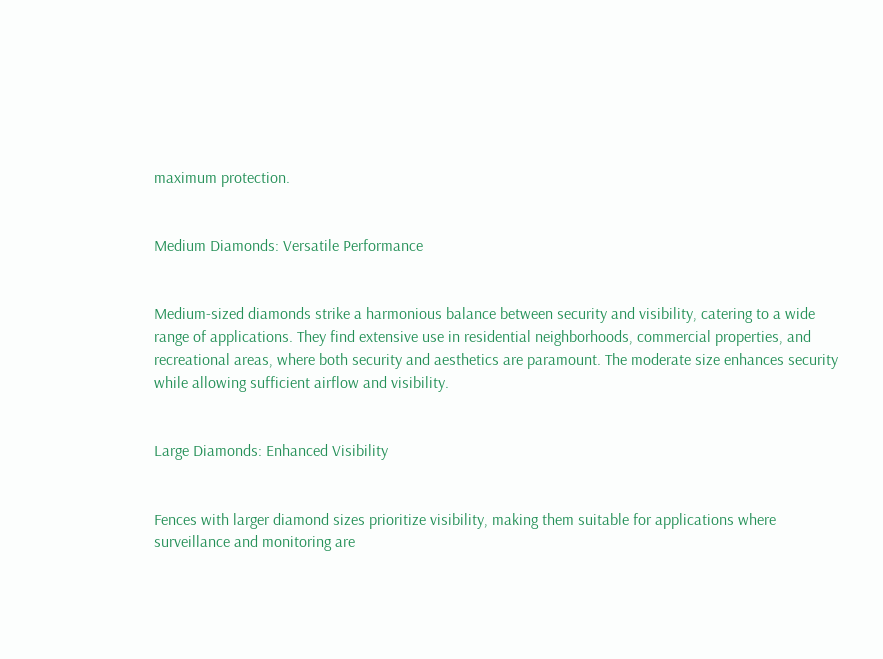maximum protection.


Medium Diamonds: Versatile Performance


Medium-sized diamonds strike a harmonious balance between security and visibility, catering to a wide range of applications. They find extensive use in residential neighborhoods, commercial properties, and recreational areas, where both security and aesthetics are paramount. The moderate size enhances security while allowing sufficient airflow and visibility.


Large Diamonds: Enhanced Visibility


Fences with larger diamond sizes prioritize visibility, making them suitable for applications where surveillance and monitoring are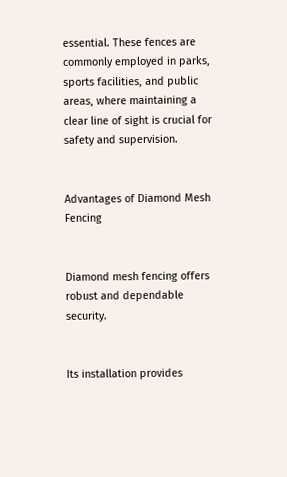essential. These fences are commonly employed in parks, sports facilities, and public areas, where maintaining a clear line of sight is crucial for safety and supervision.


Advantages of Diamond Mesh Fencing


Diamond mesh fencing offers robust and dependable security.


Its installation provides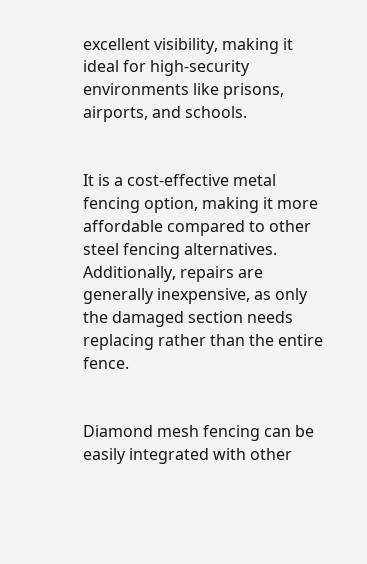excellent visibility, making it ideal for high-security environments like prisons, airports, and schools.


It is a cost-effective metal fencing option, making it more affordable compared to other steel fencing alternatives. Additionally, repairs are generally inexpensive, as only the damaged section needs replacing rather than the entire fence.


Diamond mesh fencing can be easily integrated with other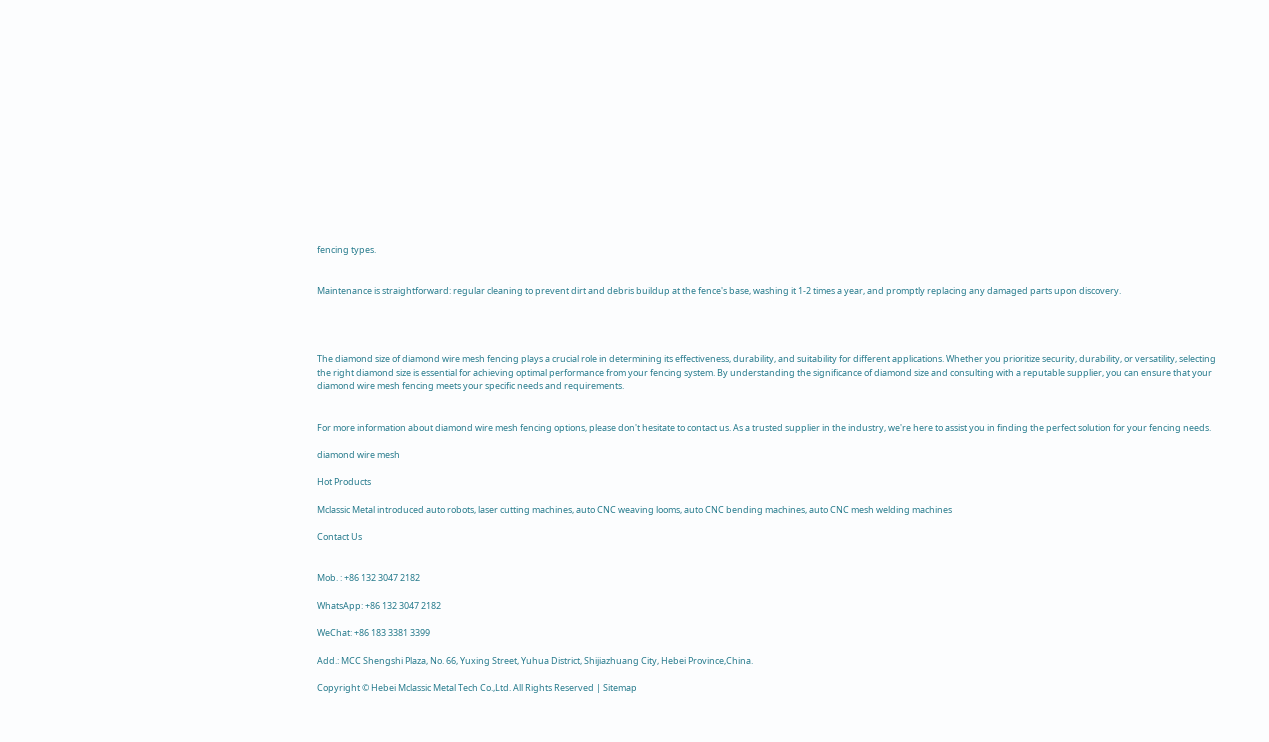fencing types.


Maintenance is straightforward: regular cleaning to prevent dirt and debris buildup at the fence's base, washing it 1-2 times a year, and promptly replacing any damaged parts upon discovery.




The diamond size of diamond wire mesh fencing plays a crucial role in determining its effectiveness, durability, and suitability for different applications. Whether you prioritize security, durability, or versatility, selecting the right diamond size is essential for achieving optimal performance from your fencing system. By understanding the significance of diamond size and consulting with a reputable supplier, you can ensure that your diamond wire mesh fencing meets your specific needs and requirements.


For more information about diamond wire mesh fencing options, please don't hesitate to contact us. As a trusted supplier in the industry, we're here to assist you in finding the perfect solution for your fencing needs.

diamond wire mesh

Hot Products

Mclassic Metal introduced auto robots, laser cutting machines, auto CNC weaving looms, auto CNC bending machines, auto CNC mesh welding machines

Contact Us


Mob. : +86 132 3047 2182

WhatsApp: +86 132 3047 2182

WeChat: +86 183 3381 3399

Add.: MCC Shengshi Plaza, No. 66, Yuxing Street, Yuhua District, Shijiazhuang City, Hebei Province,China.

Copyright © Hebei Mclassic Metal Tech Co.,Ltd. All Rights Reserved | Sitemap